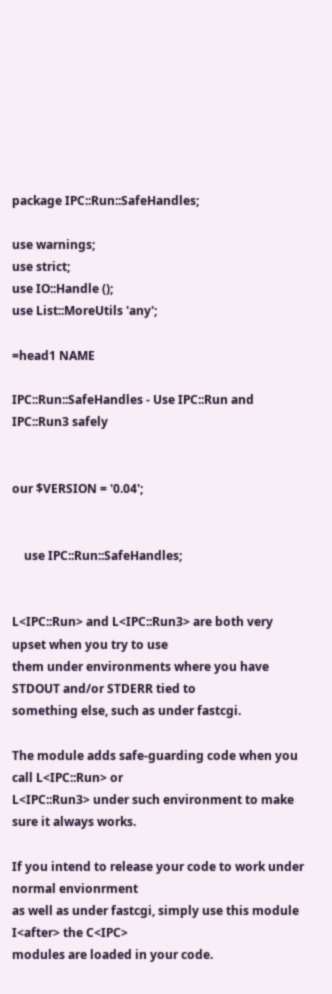package IPC::Run::SafeHandles;

use warnings;
use strict;
use IO::Handle ();
use List::MoreUtils 'any';

=head1 NAME

IPC::Run::SafeHandles - Use IPC::Run and IPC::Run3 safely


our $VERSION = '0.04';


    use IPC::Run::SafeHandles;


L<IPC::Run> and L<IPC::Run3> are both very upset when you try to use
them under environments where you have STDOUT and/or STDERR tied to
something else, such as under fastcgi.

The module adds safe-guarding code when you call L<IPC::Run> or
L<IPC::Run3> under such environment to make sure it always works.

If you intend to release your code to work under normal envionrment
as well as under fastcgi, simply use this module I<after> the C<IPC>
modules are loaded in your code.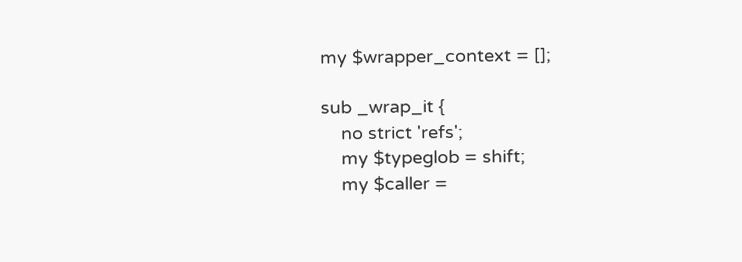my $wrapper_context = [];

sub _wrap_it {
    no strict 'refs';
    my $typeglob = shift;
    my $caller =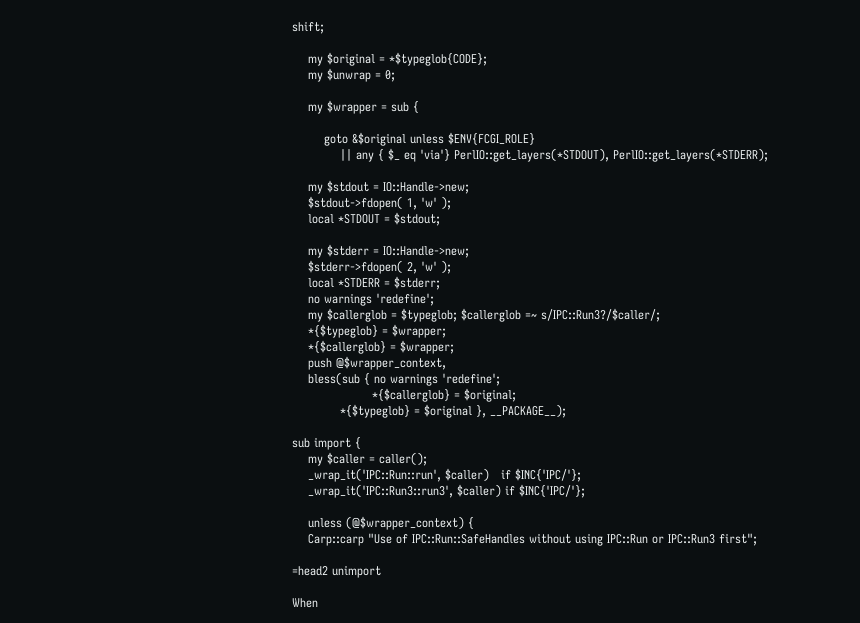shift;

    my $original = *$typeglob{CODE};
    my $unwrap = 0;

    my $wrapper = sub {

        goto &$original unless $ENV{FCGI_ROLE}
            || any { $_ eq 'via'} PerlIO::get_layers(*STDOUT), PerlIO::get_layers(*STDERR);

    my $stdout = IO::Handle->new;
    $stdout->fdopen( 1, 'w' );
    local *STDOUT = $stdout;

    my $stderr = IO::Handle->new;
    $stderr->fdopen( 2, 'w' );
    local *STDERR = $stderr;
    no warnings 'redefine';
    my $callerglob = $typeglob; $callerglob =~ s/IPC::Run3?/$caller/;
    *{$typeglob} = $wrapper;
    *{$callerglob} = $wrapper;
    push @$wrapper_context,
    bless(sub { no warnings 'redefine';
                    *{$callerglob} = $original;
            *{$typeglob} = $original }, __PACKAGE__);

sub import {
    my $caller = caller();
    _wrap_it('IPC::Run::run', $caller)   if $INC{'IPC/'};
    _wrap_it('IPC::Run3::run3', $caller) if $INC{'IPC/'};

    unless (@$wrapper_context) {
    Carp::carp "Use of IPC::Run::SafeHandles without using IPC::Run or IPC::Run3 first";

=head2 unimport

When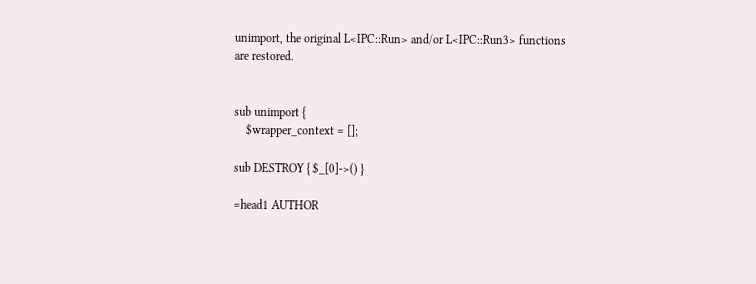unimport, the original L<IPC::Run> and/or L<IPC::Run3> functions
are restored.


sub unimport {
    $wrapper_context = [];

sub DESTROY { $_[0]->() }

=head1 AUTHOR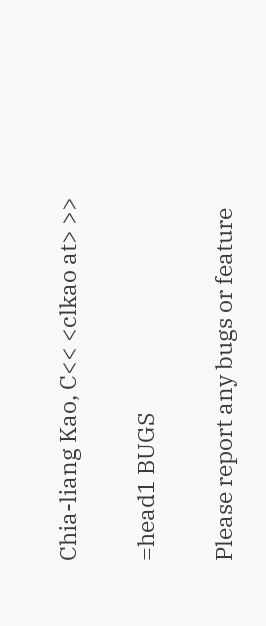Chia-liang Kao, C<< <clkao at> >>

=head1 BUGS

Please report any bugs or feature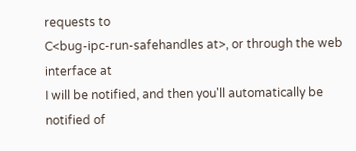requests to
C<bug-ipc-run-safehandles at>, or through the web interface at
I will be notified, and then you'll automatically be notified of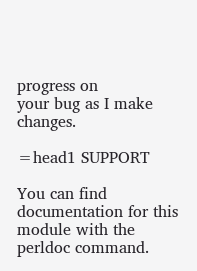progress on
your bug as I make changes.

=head1 SUPPORT

You can find documentation for this module with the perldoc command.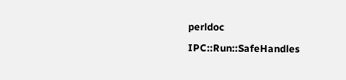perldoc IPC::Run::SafeHandles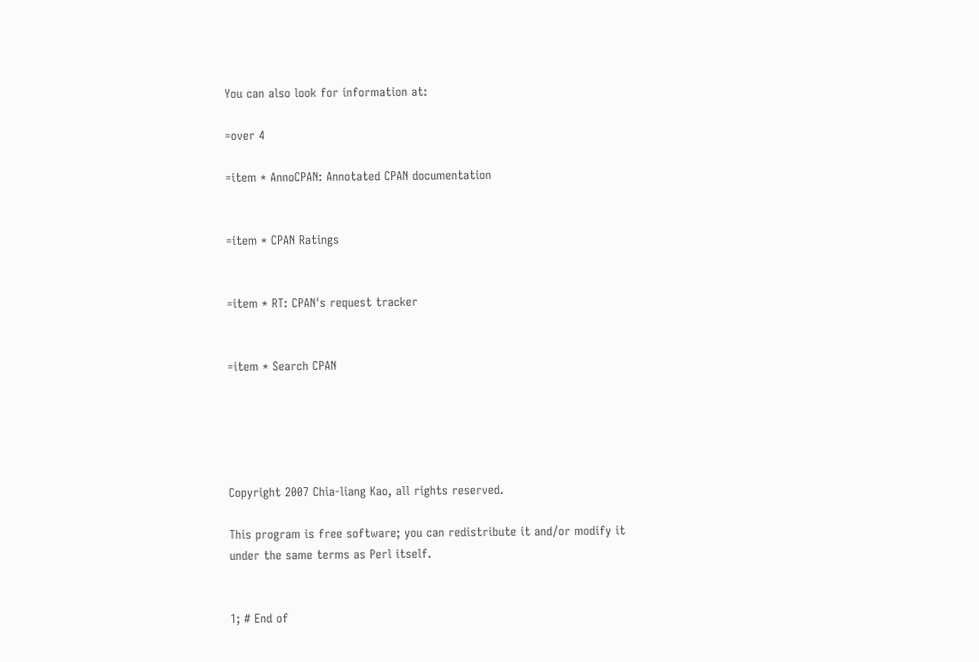You can also look for information at:

=over 4

=item * AnnoCPAN: Annotated CPAN documentation


=item * CPAN Ratings


=item * RT: CPAN's request tracker


=item * Search CPAN





Copyright 2007 Chia-liang Kao, all rights reserved.

This program is free software; you can redistribute it and/or modify it
under the same terms as Perl itself.


1; # End of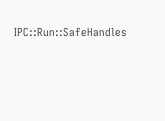IPC::Run::SafeHandles